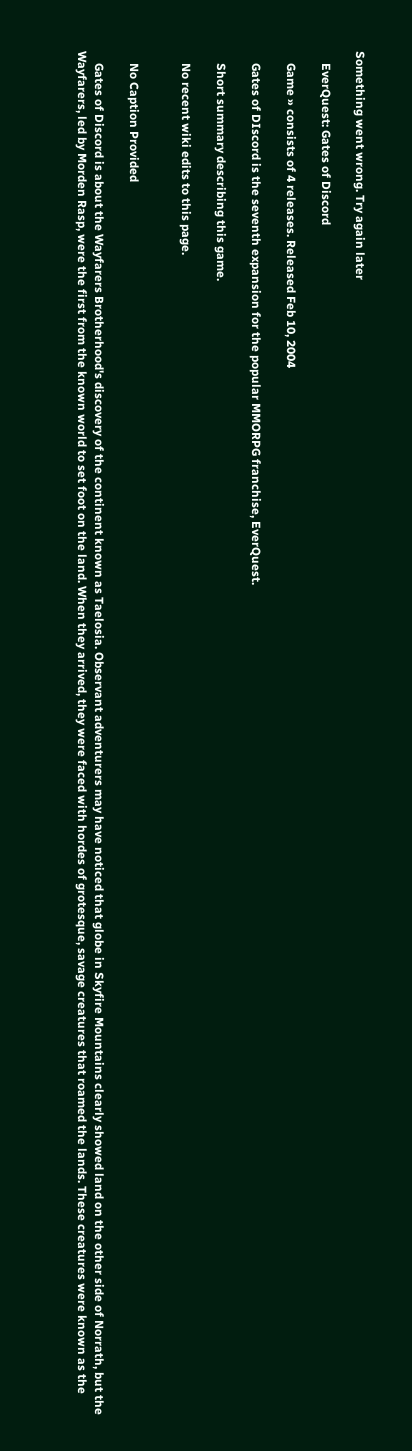Something went wrong. Try again later

    EverQuest: Gates of Discord

    Game » consists of 4 releases. Released Feb 10, 2004

    Gates of DIscord is the seventh expansion for the popular MMORPG franchise, EverQuest.

    Short summary describing this game.

    No recent wiki edits to this page.


    No Caption Provided

    Gates of Discord is about the Wayfarers Brotherhood's discovery of the continent known as Taelosia. Observant adventurers may have noticed that globe in Skyfire Mountains clearly showed land on the other side of Norrath, but the Wayfarers, led by Morden Rasp, were the first from the known world to set foot on the land. When they arrived, they were faced with hordes of grotesque, savage creatures that roamed the lands. These creatures were known as the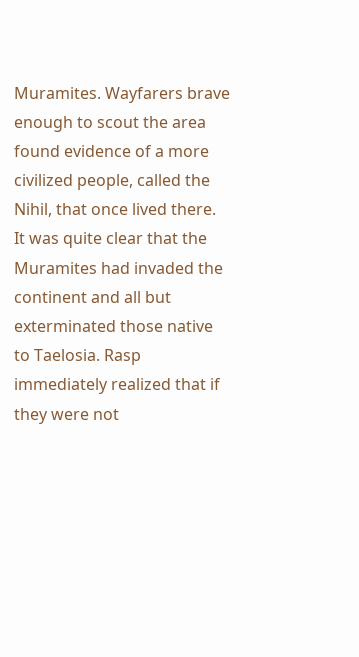Muramites. Wayfarers brave enough to scout the area found evidence of a more civilized people, called the Nihil, that once lived there. It was quite clear that the Muramites had invaded the continent and all but exterminated those native to Taelosia. Rasp immediately realized that if they were not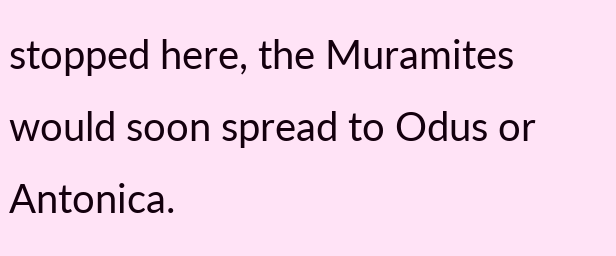stopped here, the Muramites would soon spread to Odus or Antonica.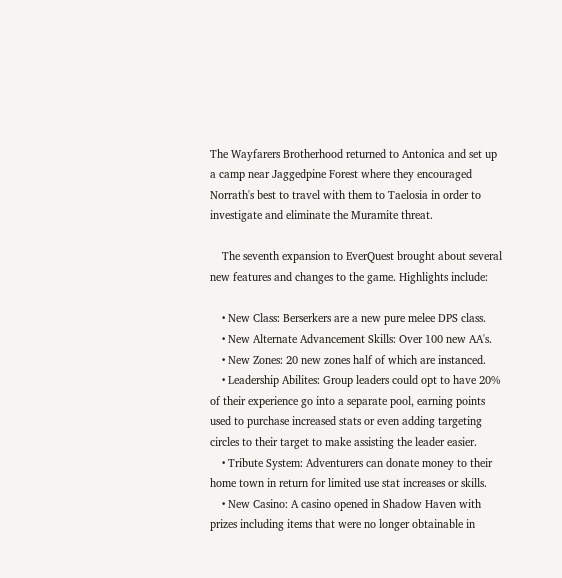The Wayfarers Brotherhood returned to Antonica and set up a camp near Jaggedpine Forest where they encouraged Norrath's best to travel with them to Taelosia in order to investigate and eliminate the Muramite threat.

    The seventh expansion to EverQuest brought about several new features and changes to the game. Highlights include:

    • New Class: Berserkers are a new pure melee DPS class.
    • New Alternate Advancement Skills: Over 100 new AA's.
    • New Zones: 20 new zones half of which are instanced.
    • Leadership Abilites: Group leaders could opt to have 20% of their experience go into a separate pool, earning points used to purchase increased stats or even adding targeting circles to their target to make assisting the leader easier.
    • Tribute System: Adventurers can donate money to their home town in return for limited use stat increases or skills.
    • New Casino: A casino opened in Shadow Haven with prizes including items that were no longer obtainable in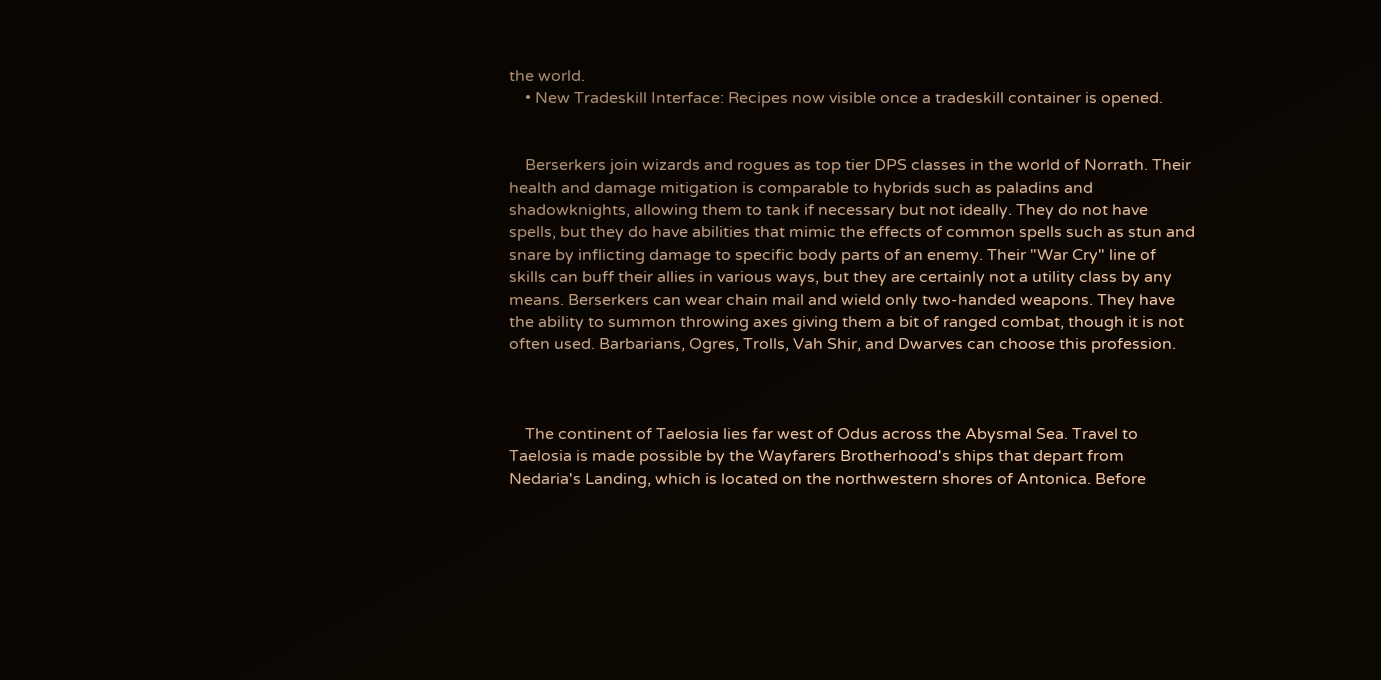the world.
    • New Tradeskill Interface: Recipes now visible once a tradeskill container is opened.


    Berserkers join wizards and rogues as top tier DPS classes in the world of Norrath. Their health and damage mitigation is comparable to hybrids such as paladins and shadowknights, allowing them to tank if necessary but not ideally. They do not have spells, but they do have abilities that mimic the effects of common spells such as stun and snare by inflicting damage to specific body parts of an enemy. Their "War Cry" line of skills can buff their allies in various ways, but they are certainly not a utility class by any means. Berserkers can wear chain mail and wield only two-handed weapons. They have the ability to summon throwing axes giving them a bit of ranged combat, though it is not often used. Barbarians, Ogres, Trolls, Vah Shir, and Dwarves can choose this profession.



    The continent of Taelosia lies far west of Odus across the Abysmal Sea. Travel to Taelosia is made possible by the Wayfarers Brotherhood's ships that depart from Nedaria's Landing, which is located on the northwestern shores of Antonica. Before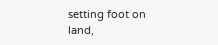setting foot on land,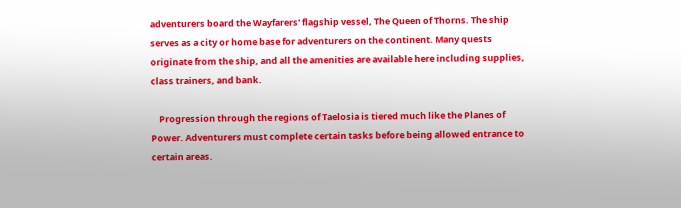adventurers board the Wayfarers' flagship vessel, The Queen of Thorns. The ship serves as a city or home base for adventurers on the continent. Many quests originate from the ship, and all the amenities are available here including supplies, class trainers, and bank.

    Progression through the regions of Taelosia is tiered much like the Planes of Power. Adventurers must complete certain tasks before being allowed entrance to certain areas.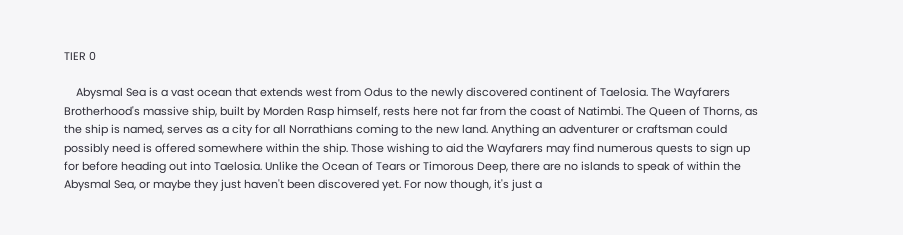TIER 0

    Abysmal Sea is a vast ocean that extends west from Odus to the newly discovered continent of Taelosia. The Wayfarers Brotherhood's massive ship, built by Morden Rasp himself, rests here not far from the coast of Natimbi. The Queen of Thorns, as the ship is named, serves as a city for all Norrathians coming to the new land. Anything an adventurer or craftsman could possibly need is offered somewhere within the ship. Those wishing to aid the Wayfarers may find numerous quests to sign up for before heading out into Taelosia. Unlike the Ocean of Tears or Timorous Deep, there are no islands to speak of within the Abysmal Sea, or maybe they just haven't been discovered yet. For now though, it's just a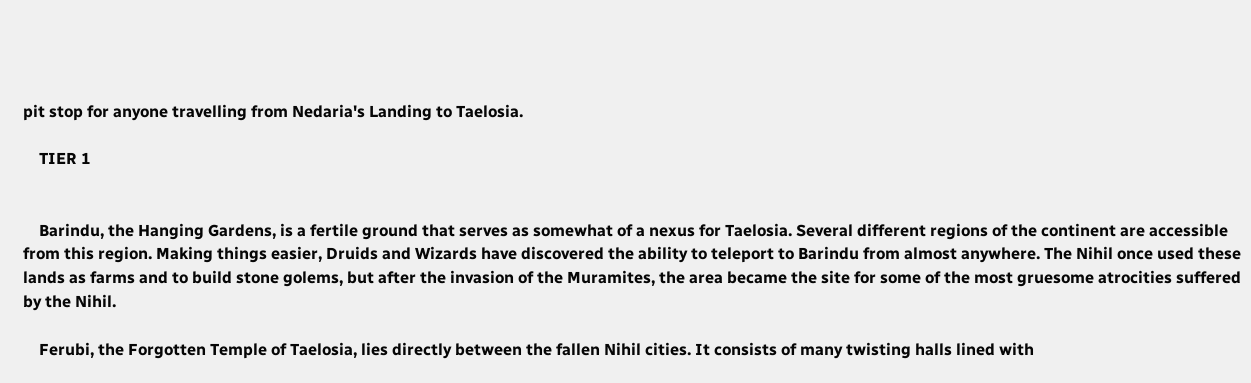pit stop for anyone travelling from Nedaria's Landing to Taelosia.

    TIER 1


    Barindu, the Hanging Gardens, is a fertile ground that serves as somewhat of a nexus for Taelosia. Several different regions of the continent are accessible from this region. Making things easier, Druids and Wizards have discovered the ability to teleport to Barindu from almost anywhere. The Nihil once used these lands as farms and to build stone golems, but after the invasion of the Muramites, the area became the site for some of the most gruesome atrocities suffered by the Nihil.

    Ferubi, the Forgotten Temple of Taelosia, lies directly between the fallen Nihil cities. It consists of many twisting halls lined with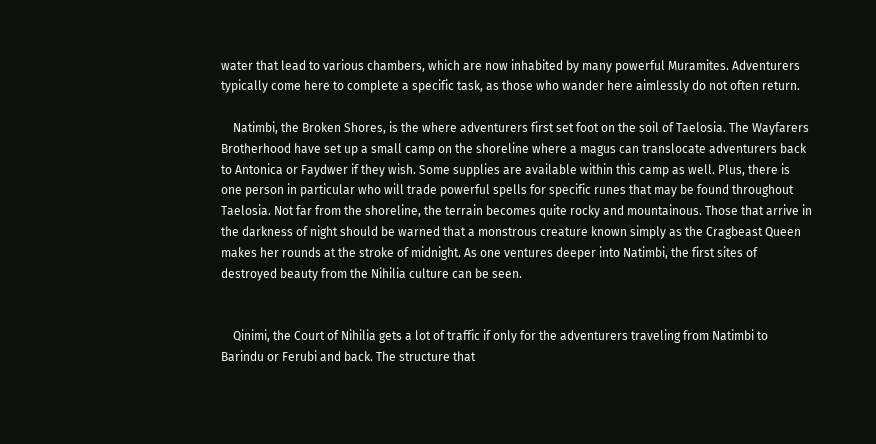water that lead to various chambers, which are now inhabited by many powerful Muramites. Adventurers typically come here to complete a specific task, as those who wander here aimlessly do not often return.

    Natimbi, the Broken Shores, is the where adventurers first set foot on the soil of Taelosia. The Wayfarers Brotherhood have set up a small camp on the shoreline where a magus can translocate adventurers back to Antonica or Faydwer if they wish. Some supplies are available within this camp as well. Plus, there is one person in particular who will trade powerful spells for specific runes that may be found throughout Taelosia. Not far from the shoreline, the terrain becomes quite rocky and mountainous. Those that arrive in the darkness of night should be warned that a monstrous creature known simply as the Cragbeast Queen makes her rounds at the stroke of midnight. As one ventures deeper into Natimbi, the first sites of destroyed beauty from the Nihilia culture can be seen.


    Qinimi, the Court of Nihilia gets a lot of traffic if only for the adventurers traveling from Natimbi to Barindu or Ferubi and back. The structure that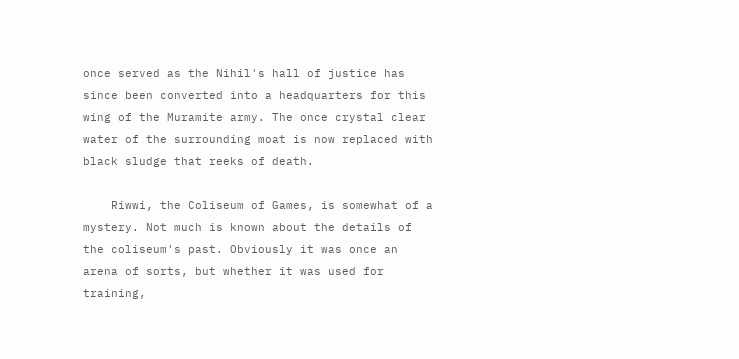once served as the Nihil's hall of justice has since been converted into a headquarters for this wing of the Muramite army. The once crystal clear water of the surrounding moat is now replaced with black sludge that reeks of death.

    Riwwi, the Coliseum of Games, is somewhat of a mystery. Not much is known about the details of the coliseum's past. Obviously it was once an arena of sorts, but whether it was used for training,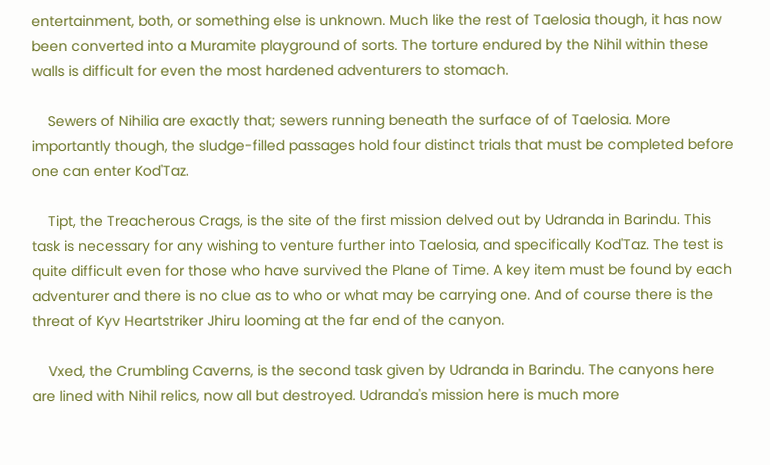entertainment, both, or something else is unknown. Much like the rest of Taelosia though, it has now been converted into a Muramite playground of sorts. The torture endured by the Nihil within these walls is difficult for even the most hardened adventurers to stomach.

    Sewers of Nihilia are exactly that; sewers running beneath the surface of of Taelosia. More importantly though, the sludge-filled passages hold four distinct trials that must be completed before one can enter Kod'Taz.

    Tipt, the Treacherous Crags, is the site of the first mission delved out by Udranda in Barindu. This task is necessary for any wishing to venture further into Taelosia, and specifically Kod'Taz. The test is quite difficult even for those who have survived the Plane of Time. A key item must be found by each adventurer and there is no clue as to who or what may be carrying one. And of course there is the threat of Kyv Heartstriker Jhiru looming at the far end of the canyon.

    Vxed, the Crumbling Caverns, is the second task given by Udranda in Barindu. The canyons here are lined with Nihil relics, now all but destroyed. Udranda's mission here is much more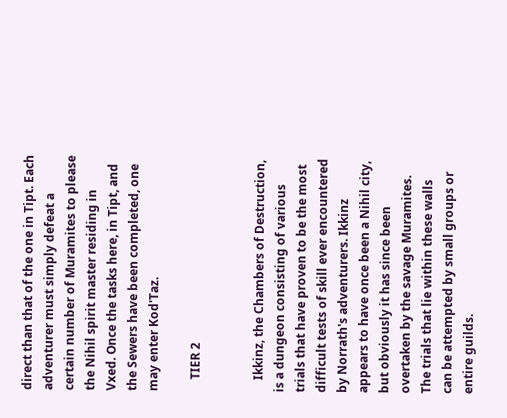direct than that of the one in Tipt. Each adventurer must simply defeat a certain number of Muramites to please the Nihil spirit master residing in Vxed. Once the tasks here, in Tipt, and the Sewers have been completed, one may enter Kod'Taz.

    TIER 2


    Ikkinz, the Chambers of Destruction, is a dungeon consisting of various trials that have proven to be the most difficult tests of skill ever encountered by Norrath's adventurers. Ikkinz appears to have once been a Nihil city, but obviously it has since been overtaken by the savage Muramites. The trials that lie within these walls can be attempted by small groups or entire guilds.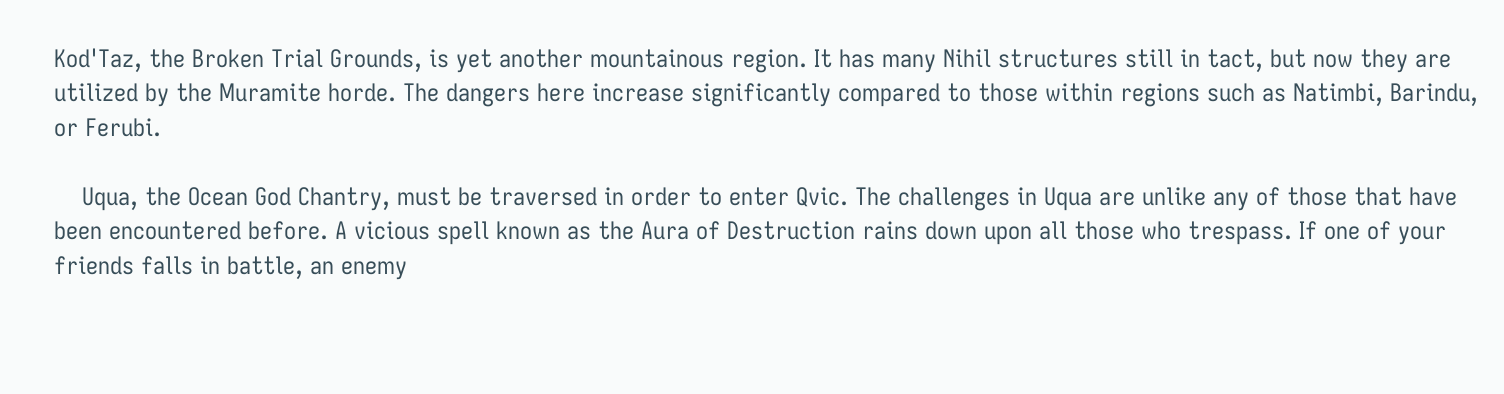Kod'Taz, the Broken Trial Grounds, is yet another mountainous region. It has many Nihil structures still in tact, but now they are utilized by the Muramite horde. The dangers here increase significantly compared to those within regions such as Natimbi, Barindu, or Ferubi.

    Uqua, the Ocean God Chantry, must be traversed in order to enter Qvic. The challenges in Uqua are unlike any of those that have been encountered before. A vicious spell known as the Aura of Destruction rains down upon all those who trespass. If one of your friends falls in battle, an enemy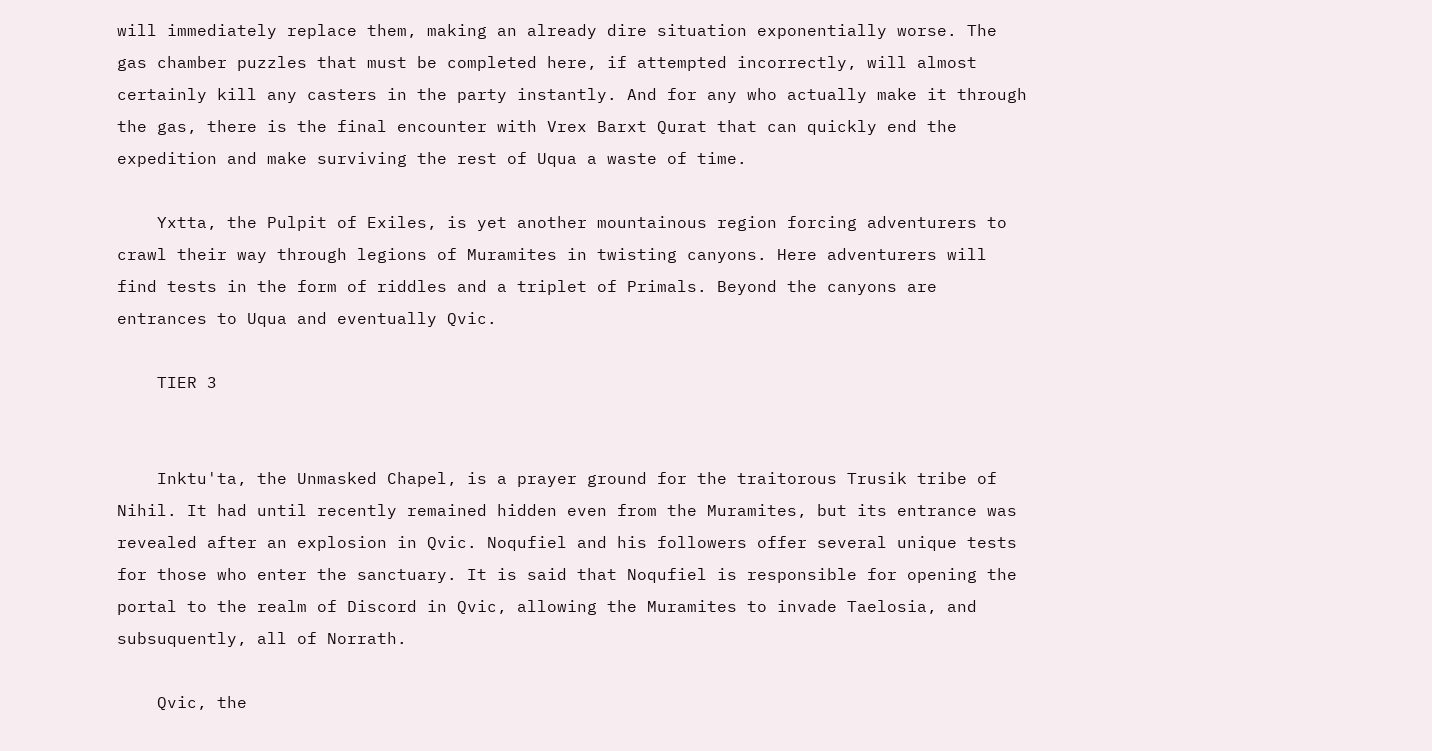will immediately replace them, making an already dire situation exponentially worse. The gas chamber puzzles that must be completed here, if attempted incorrectly, will almost certainly kill any casters in the party instantly. And for any who actually make it through the gas, there is the final encounter with Vrex Barxt Qurat that can quickly end the expedition and make surviving the rest of Uqua a waste of time.

    Yxtta, the Pulpit of Exiles, is yet another mountainous region forcing adventurers to crawl their way through legions of Muramites in twisting canyons. Here adventurers will find tests in the form of riddles and a triplet of Primals. Beyond the canyons are entrances to Uqua and eventually Qvic.

    TIER 3


    Inktu'ta, the Unmasked Chapel, is a prayer ground for the traitorous Trusik tribe of Nihil. It had until recently remained hidden even from the Muramites, but its entrance was revealed after an explosion in Qvic. Noqufiel and his followers offer several unique tests for those who enter the sanctuary. It is said that Noqufiel is responsible for opening the portal to the realm of Discord in Qvic, allowing the Muramites to invade Taelosia, and subsuquently, all of Norrath.

    Qvic, the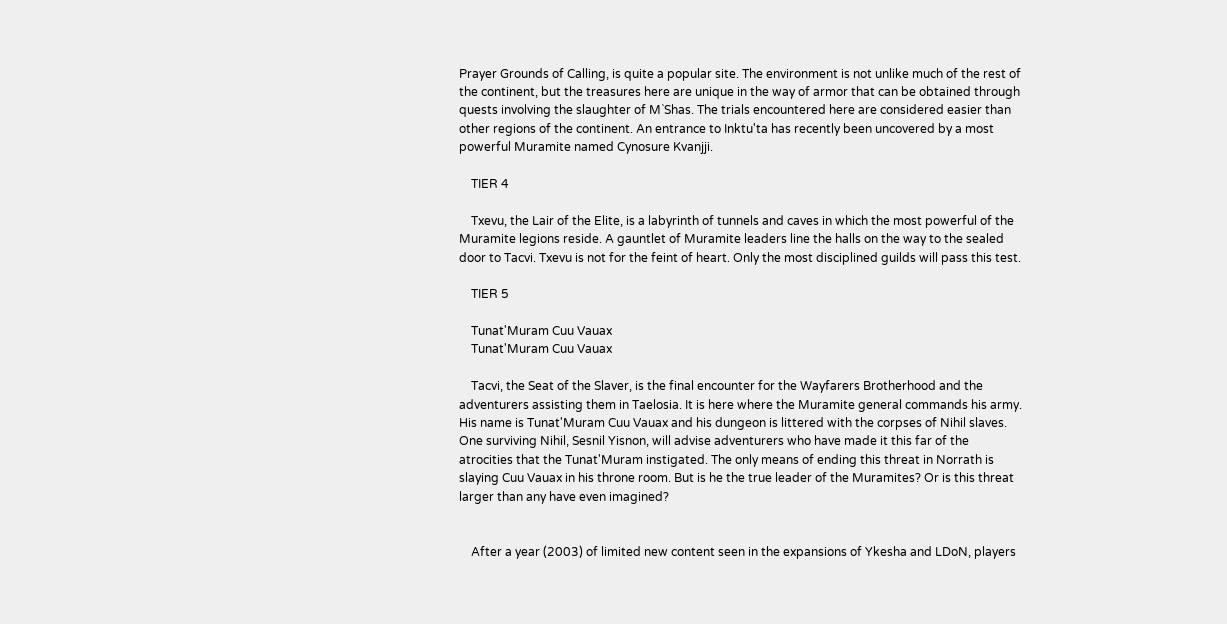Prayer Grounds of Calling, is quite a popular site. The environment is not unlike much of the rest of the continent, but the treasures here are unique in the way of armor that can be obtained through quests involving the slaughter of M`Shas. The trials encountered here are considered easier than other regions of the continent. An entrance to Inktu'ta has recently been uncovered by a most powerful Muramite named Cynosure Kvanjji.

    TIER 4

    Txevu, the Lair of the Elite, is a labyrinth of tunnels and caves in which the most powerful of the Muramite legions reside. A gauntlet of Muramite leaders line the halls on the way to the sealed door to Tacvi. Txevu is not for the feint of heart. Only the most disciplined guilds will pass this test.

    TIER 5

    Tunat'Muram Cuu Vauax
    Tunat'Muram Cuu Vauax

    Tacvi, the Seat of the Slaver, is the final encounter for the Wayfarers Brotherhood and the adventurers assisting them in Taelosia. It is here where the Muramite general commands his army. His name is Tunat'Muram Cuu Vauax and his dungeon is littered with the corpses of Nihil slaves. One surviving Nihil, Sesnil Yisnon, will advise adventurers who have made it this far of the atrocities that the Tunat'Muram instigated. The only means of ending this threat in Norrath is slaying Cuu Vauax in his throne room. But is he the true leader of the Muramites? Or is this threat larger than any have even imagined?


    After a year (2003) of limited new content seen in the expansions of Ykesha and LDoN, players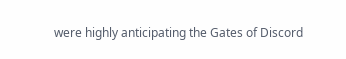were highly anticipating the Gates of Discord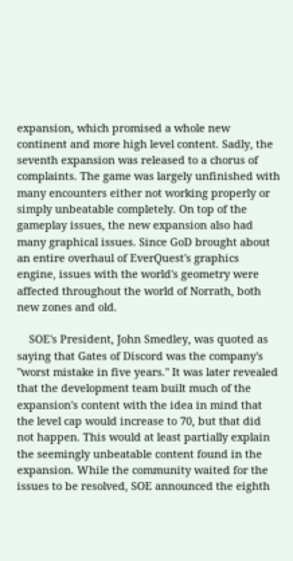expansion, which promised a whole new continent and more high level content. Sadly, the seventh expansion was released to a chorus of complaints. The game was largely unfinished with many encounters either not working properly or simply unbeatable completely. On top of the gameplay issues, the new expansion also had many graphical issues. Since GoD brought about an entire overhaul of EverQuest's graphics engine, issues with the world's geometry were affected throughout the world of Norrath, both new zones and old.

    SOE's President, John Smedley, was quoted as saying that Gates of Discord was the company's "worst mistake in five years." It was later revealed that the development team built much of the expansion's content with the idea in mind that the level cap would increase to 70, but that did not happen. This would at least partially explain the seemingly unbeatable content found in the expansion. While the community waited for the issues to be resolved, SOE announced the eighth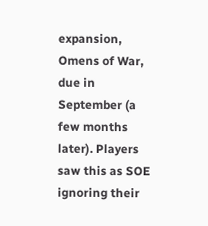expansion, Omens of War, due in September (a few months later). Players saw this as SOE ignoring their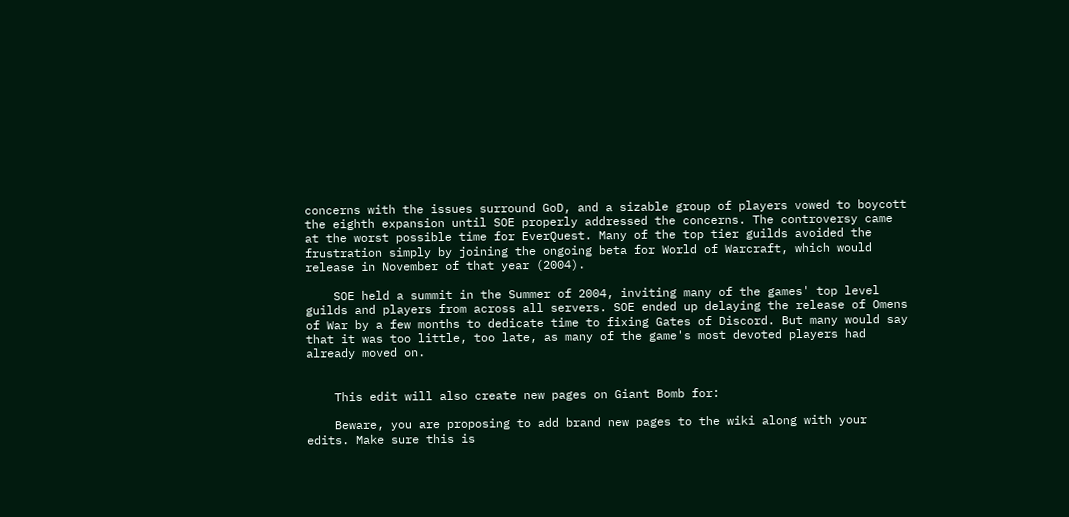concerns with the issues surround GoD, and a sizable group of players vowed to boycott the eighth expansion until SOE properly addressed the concerns. The controversy came at the worst possible time for EverQuest. Many of the top tier guilds avoided the frustration simply by joining the ongoing beta for World of Warcraft, which would release in November of that year (2004).

    SOE held a summit in the Summer of 2004, inviting many of the games' top level guilds and players from across all servers. SOE ended up delaying the release of Omens of War by a few months to dedicate time to fixing Gates of Discord. But many would say that it was too little, too late, as many of the game's most devoted players had already moved on.


    This edit will also create new pages on Giant Bomb for:

    Beware, you are proposing to add brand new pages to the wiki along with your edits. Make sure this is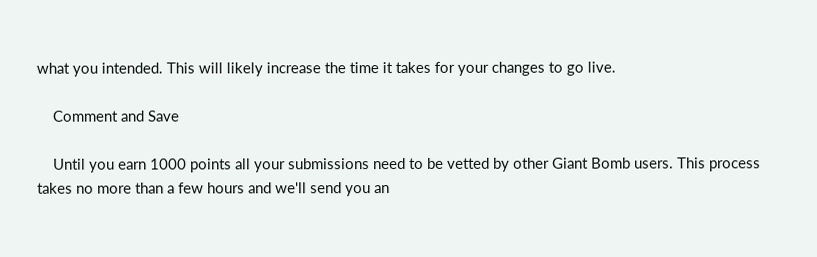what you intended. This will likely increase the time it takes for your changes to go live.

    Comment and Save

    Until you earn 1000 points all your submissions need to be vetted by other Giant Bomb users. This process takes no more than a few hours and we'll send you an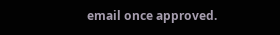email once approved.